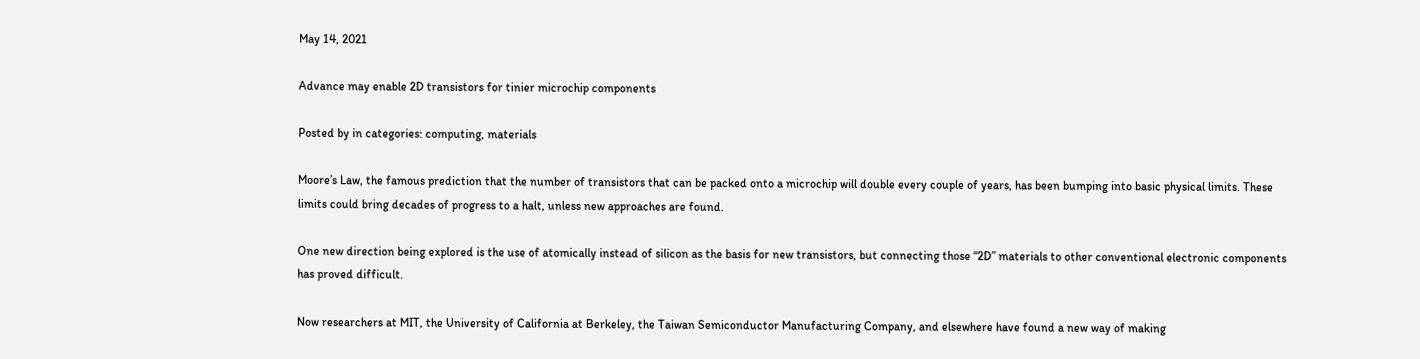May 14, 2021

Advance may enable 2D transistors for tinier microchip components

Posted by in categories: computing, materials

Moore’s Law, the famous prediction that the number of transistors that can be packed onto a microchip will double every couple of years, has been bumping into basic physical limits. These limits could bring decades of progress to a halt, unless new approaches are found.

One new direction being explored is the use of atomically instead of silicon as the basis for new transistors, but connecting those “2D” materials to other conventional electronic components has proved difficult.

Now researchers at MIT, the University of California at Berkeley, the Taiwan Semiconductor Manufacturing Company, and elsewhere have found a new way of making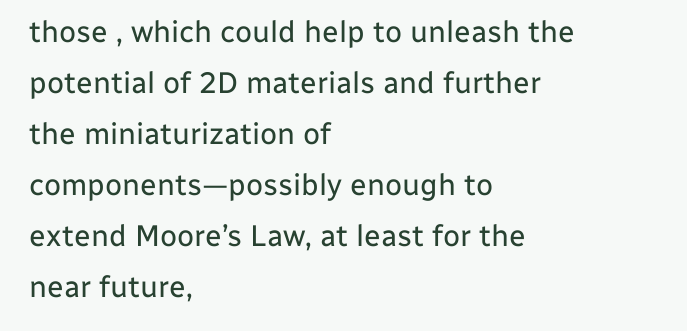those , which could help to unleash the potential of 2D materials and further the miniaturization of components—possibly enough to extend Moore’s Law, at least for the near future,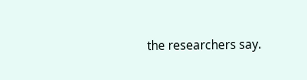the researchers say.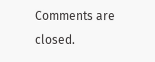Comments are closed.